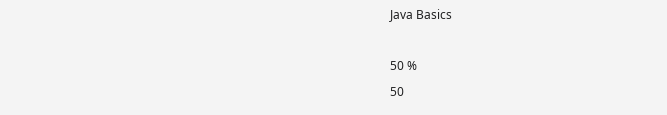Java Basics

50 %
50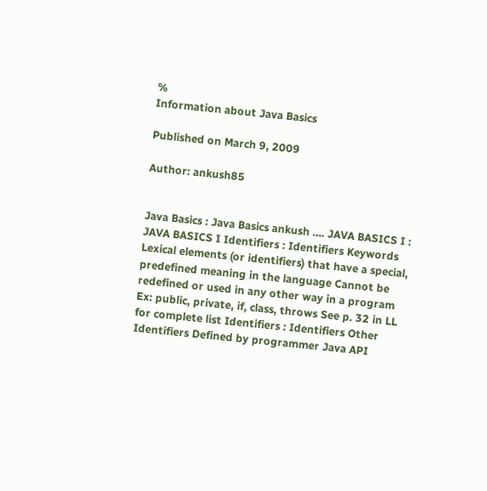%
Information about Java Basics

Published on March 9, 2009

Author: ankush85


Java Basics : Java Basics ankush …. JAVA BASICS I : JAVA BASICS I Identifiers : Identifiers Keywords Lexical elements (or identifiers) that have a special, predefined meaning in the language Cannot be redefined or used in any other way in a program Ex: public, private, if, class, throws See p. 32 in LL for complete list Identifiers : Identifiers Other Identifiers Defined by programmer Java API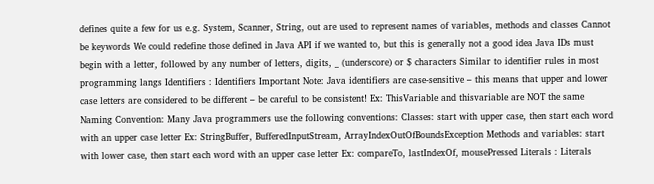defines quite a few for us e.g. System, Scanner, String, out are used to represent names of variables, methods and classes Cannot be keywords We could redefine those defined in Java API if we wanted to, but this is generally not a good idea Java IDs must begin with a letter, followed by any number of letters, digits, _ (underscore) or $ characters Similar to identifier rules in most programming langs Identifiers : Identifiers Important Note: Java identifiers are case-sensitive – this means that upper and lower case letters are considered to be different – be careful to be consistent! Ex: ThisVariable and thisvariable are NOT the same Naming Convention: Many Java programmers use the following conventions: Classes: start with upper case, then start each word with an upper case letter Ex: StringBuffer, BufferedInputStream, ArrayIndexOutOfBoundsException Methods and variables: start with lower case, then start each word with an upper case letter Ex: compareTo, lastIndexOf, mousePressed Literals : Literals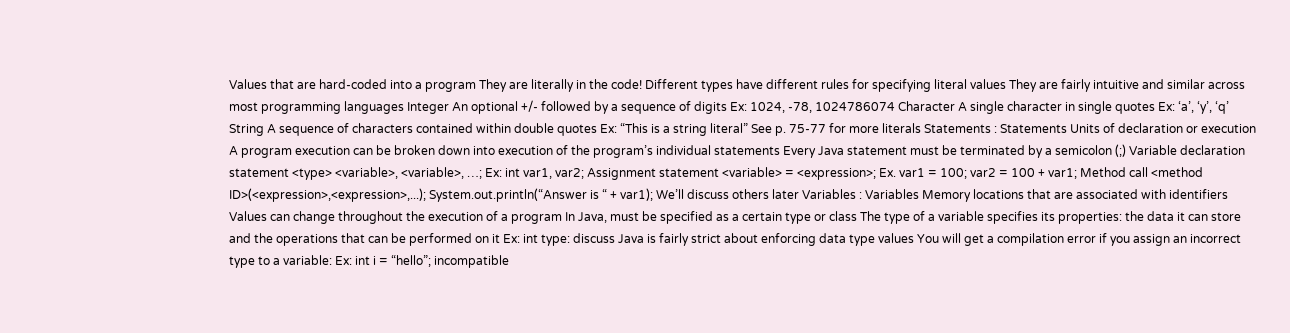Values that are hard-coded into a program They are literally in the code! Different types have different rules for specifying literal values They are fairly intuitive and similar across most programming languages Integer An optional +/- followed by a sequence of digits Ex: 1024, -78, 1024786074 Character A single character in single quotes Ex: ‘a’, ‘y’, ‘q’ String A sequence of characters contained within double quotes Ex: “This is a string literal” See p. 75-77 for more literals Statements : Statements Units of declaration or execution A program execution can be broken down into execution of the program’s individual statements Every Java statement must be terminated by a semicolon (;) Variable declaration statement <type> <variable>, <variable>, …; Ex: int var1, var2; Assignment statement <variable> = <expression>; Ex. var1 = 100; var2 = 100 + var1; Method call <method ID>(<expression>,<expression>,...); System.out.println(“Answer is “ + var1); We’ll discuss others later Variables : Variables Memory locations that are associated with identifiers Values can change throughout the execution of a program In Java, must be specified as a certain type or class The type of a variable specifies its properties: the data it can store and the operations that can be performed on it Ex: int type: discuss Java is fairly strict about enforcing data type values You will get a compilation error if you assign an incorrect type to a variable: Ex: int i = “hello”; incompatible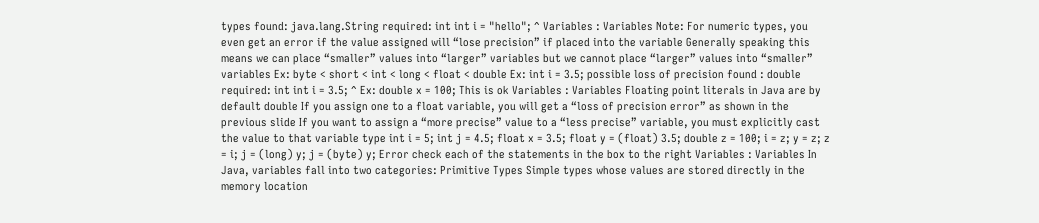types found: java.lang.String required: int int i = "hello"; ^ Variables : Variables Note: For numeric types, you even get an error if the value assigned will “lose precision” if placed into the variable Generally speaking this means we can place “smaller” values into “larger” variables but we cannot place “larger” values into “smaller” variables Ex: byte < short < int < long < float < double Ex: int i = 3.5; possible loss of precision found : double required: int int i = 3.5; ^ Ex: double x = 100; This is ok Variables : Variables Floating point literals in Java are by default double If you assign one to a float variable, you will get a “loss of precision error” as shown in the previous slide If you want to assign a “more precise” value to a “less precise” variable, you must explicitly cast the value to that variable type int i = 5; int j = 4.5; float x = 3.5; float y = (float) 3.5; double z = 100; i = z; y = z; z = i; j = (long) y; j = (byte) y; Error check each of the statements in the box to the right Variables : Variables In Java, variables fall into two categories: Primitive Types Simple types whose values are stored directly in the memory location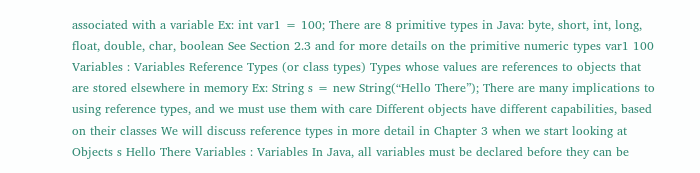associated with a variable Ex: int var1 = 100; There are 8 primitive types in Java: byte, short, int, long, float, double, char, boolean See Section 2.3 and for more details on the primitive numeric types var1 100 Variables : Variables Reference Types (or class types) Types whose values are references to objects that are stored elsewhere in memory Ex: String s = new String(“Hello There”); There are many implications to using reference types, and we must use them with care Different objects have different capabilities, based on their classes We will discuss reference types in more detail in Chapter 3 when we start looking at Objects s Hello There Variables : Variables In Java, all variables must be declared before they can be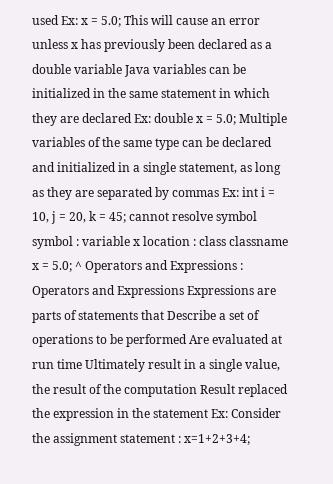used Ex: x = 5.0; This will cause an error unless x has previously been declared as a double variable Java variables can be initialized in the same statement in which they are declared Ex: double x = 5.0; Multiple variables of the same type can be declared and initialized in a single statement, as long as they are separated by commas Ex: int i = 10, j = 20, k = 45; cannot resolve symbol symbol : variable x location : class classname x = 5.0; ^ Operators and Expressions : Operators and Expressions Expressions are parts of statements that Describe a set of operations to be performed Are evaluated at run time Ultimately result in a single value, the result of the computation Result replaced the expression in the statement Ex: Consider the assignment statement : x=1+2+3+4;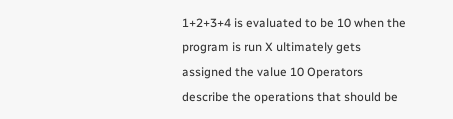1+2+3+4 is evaluated to be 10 when the program is run X ultimately gets assigned the value 10 Operators describe the operations that should be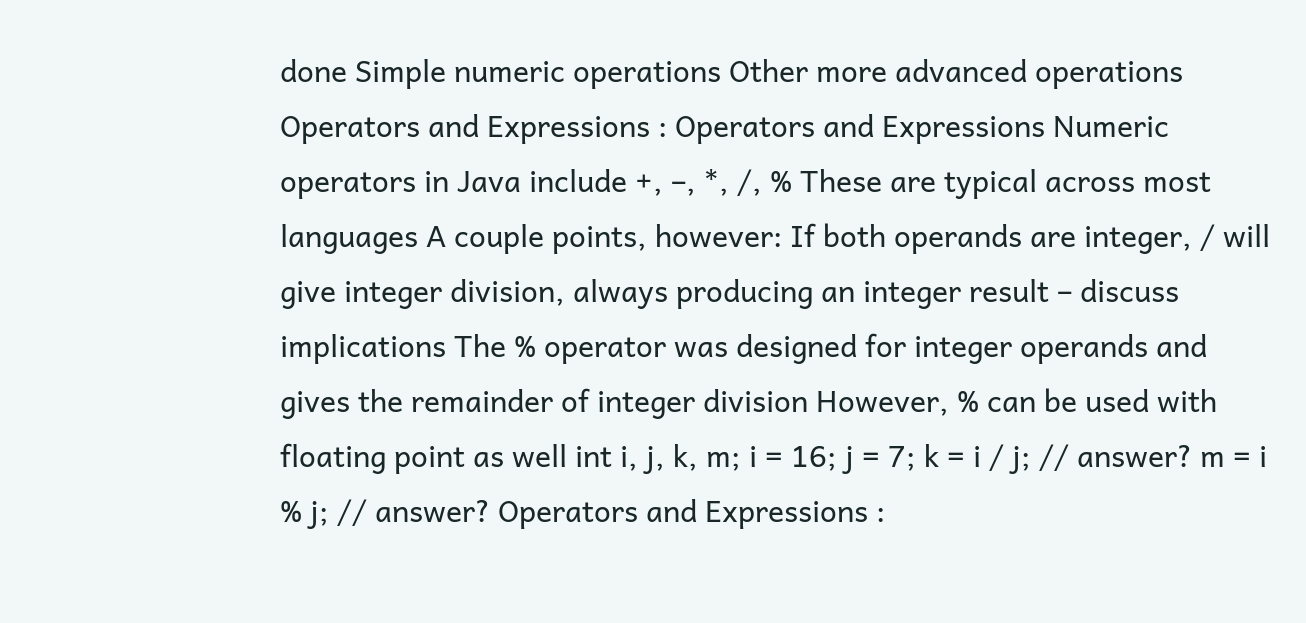done Simple numeric operations Other more advanced operations Operators and Expressions : Operators and Expressions Numeric operators in Java include +, –, *, /, % These are typical across most languages A couple points, however: If both operands are integer, / will give integer division, always producing an integer result – discuss implications The % operator was designed for integer operands and gives the remainder of integer division However, % can be used with floating point as well int i, j, k, m; i = 16; j = 7; k = i / j; // answer? m = i % j; // answer? Operators and Expressions :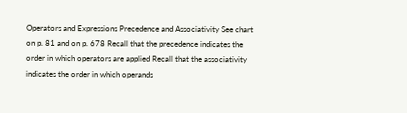Operators and Expressions Precedence and Associativity See chart on p. 81 and on p. 678 Recall that the precedence indicates the order in which operators are applied Recall that the associativity indicates the order in which operands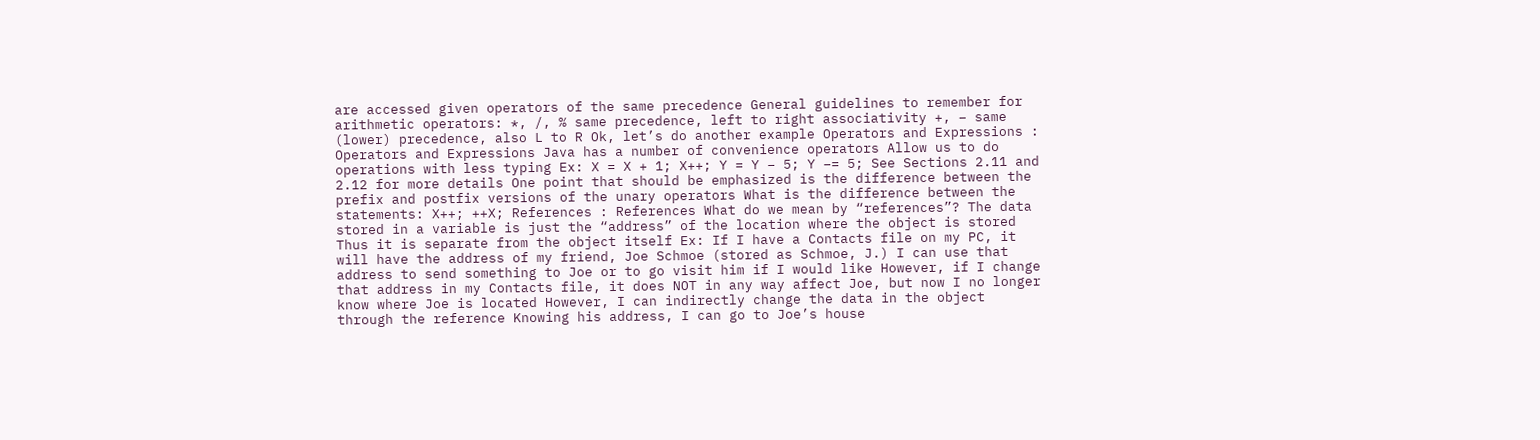are accessed given operators of the same precedence General guidelines to remember for arithmetic operators: *, /, % same precedence, left to right associativity +, – same (lower) precedence, also L to R Ok, let’s do another example Operators and Expressions : Operators and Expressions Java has a number of convenience operators Allow us to do operations with less typing Ex: X = X + 1; X++; Y = Y – 5; Y –= 5; See Sections 2.11 and 2.12 for more details One point that should be emphasized is the difference between the prefix and postfix versions of the unary operators What is the difference between the statements: X++; ++X; References : References What do we mean by “references”? The data stored in a variable is just the “address” of the location where the object is stored Thus it is separate from the object itself Ex: If I have a Contacts file on my PC, it will have the address of my friend, Joe Schmoe (stored as Schmoe, J.) I can use that address to send something to Joe or to go visit him if I would like However, if I change that address in my Contacts file, it does NOT in any way affect Joe, but now I no longer know where Joe is located However, I can indirectly change the data in the object through the reference Knowing his address, I can go to Joe’s house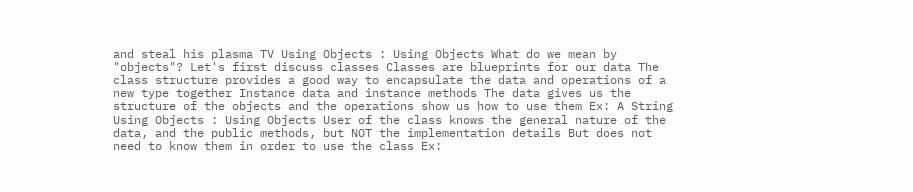and steal his plasma TV Using Objects : Using Objects What do we mean by "objects"? Let's first discuss classes Classes are blueprints for our data The class structure provides a good way to encapsulate the data and operations of a new type together Instance data and instance methods The data gives us the structure of the objects and the operations show us how to use them Ex: A String Using Objects : Using Objects User of the class knows the general nature of the data, and the public methods, but NOT the implementation details But does not need to know them in order to use the class Ex: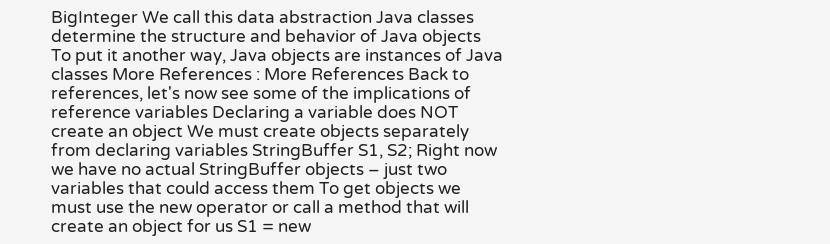BigInteger We call this data abstraction Java classes determine the structure and behavior of Java objects To put it another way, Java objects are instances of Java classes More References : More References Back to references, let's now see some of the implications of reference variables Declaring a variable does NOT create an object We must create objects separately from declaring variables StringBuffer S1, S2; Right now we have no actual StringBuffer objects – just two variables that could access them To get objects we must use the new operator or call a method that will create an object for us S1 = new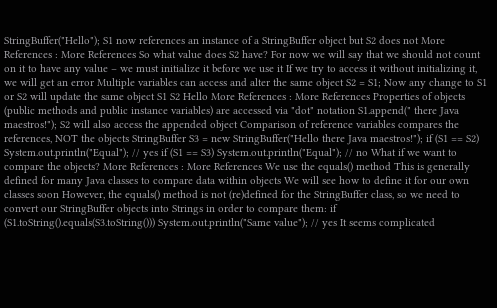StringBuffer("Hello"); S1 now references an instance of a StringBuffer object but S2 does not More References : More References So what value does S2 have? For now we will say that we should not count on it to have any value – we must initialize it before we use it If we try to access it without initializing it, we will get an error Multiple variables can access and alter the same object S2 = S1; Now any change to S1 or S2 will update the same object S1 S2 Hello More References : More References Properties of objects (public methods and public instance variables) are accessed via "dot" notation S1.append(" there Java maestros!"); S2 will also access the appended object Comparison of reference variables compares the references, NOT the objects StringBuffer S3 = new StringBuffer("Hello there Java maestros!"); if (S1 == S2) System.out.println("Equal"); // yes if (S1 == S3) System.out.println("Equal"); // no What if we want to compare the objects? More References : More References We use the equals() method This is generally defined for many Java classes to compare data within objects We will see how to define it for our own classes soon However, the equals() method is not (re)defined for the StringBuffer class, so we need to convert our StringBuffer objects into Strings in order to compare them: if (S1.toString().equals(S3.toString())) System.out.println("Same value"); // yes It seems complicated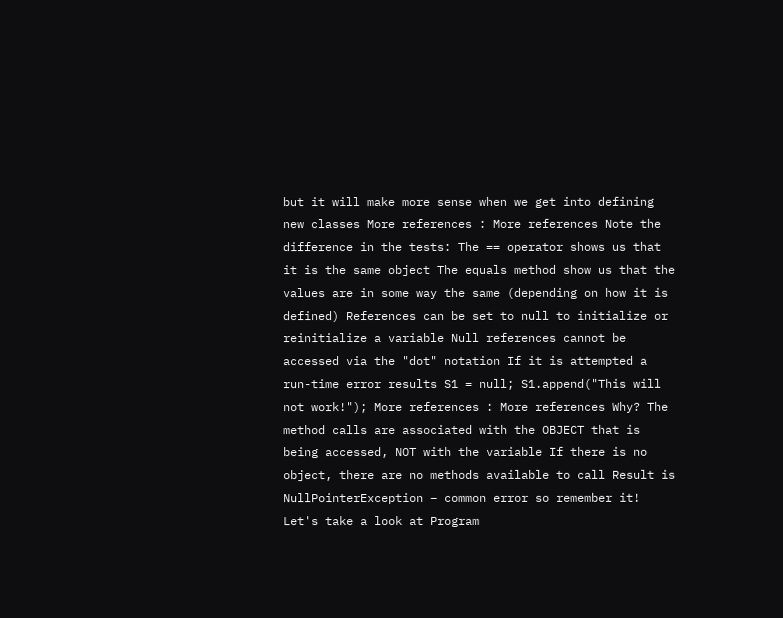but it will make more sense when we get into defining new classes More references : More references Note the difference in the tests: The == operator shows us that it is the same object The equals method show us that the values are in some way the same (depending on how it is defined) References can be set to null to initialize or reinitialize a variable Null references cannot be accessed via the "dot" notation If it is attempted a run-time error results S1 = null; S1.append("This will not work!"); More references : More references Why? The method calls are associated with the OBJECT that is being accessed, NOT with the variable If there is no object, there are no methods available to call Result is NullPointerException – common error so remember it! Let's take a look at Program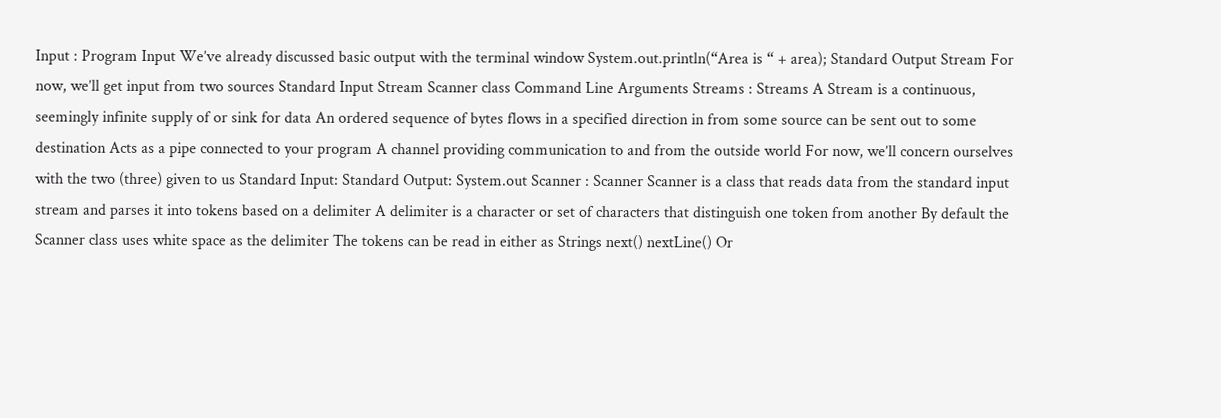Input : Program Input We’ve already discussed basic output with the terminal window System.out.println(“Area is “ + area); Standard Output Stream For now, we’ll get input from two sources Standard Input Stream Scanner class Command Line Arguments Streams : Streams A Stream is a continuous, seemingly infinite supply of or sink for data An ordered sequence of bytes flows in a specified direction in from some source can be sent out to some destination Acts as a pipe connected to your program A channel providing communication to and from the outside world For now, we’ll concern ourselves with the two (three) given to us Standard Input: Standard Output: System.out Scanner : Scanner Scanner is a class that reads data from the standard input stream and parses it into tokens based on a delimiter A delimiter is a character or set of characters that distinguish one token from another By default the Scanner class uses white space as the delimiter The tokens can be read in either as Strings next() nextLine() Or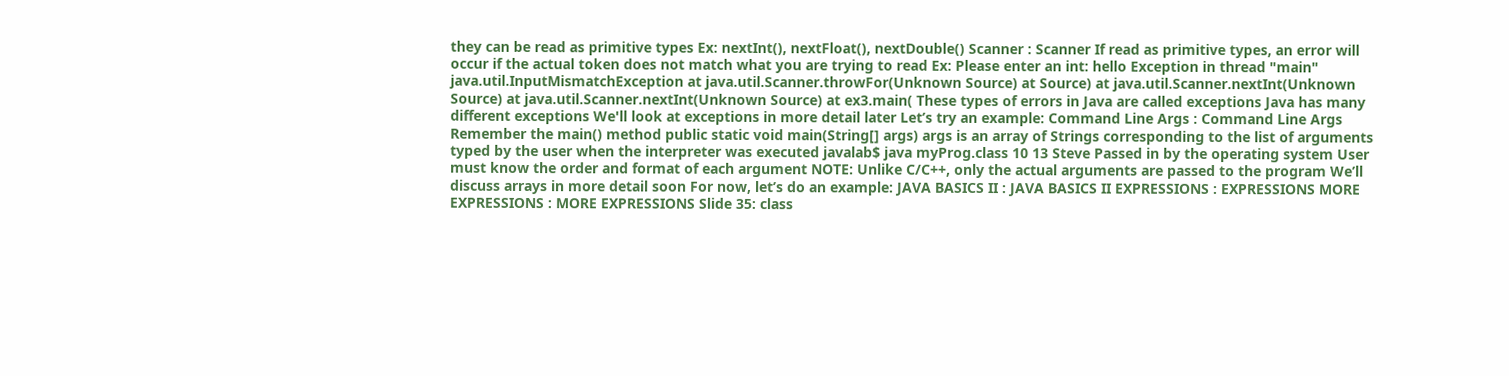they can be read as primitive types Ex: nextInt(), nextFloat(), nextDouble() Scanner : Scanner If read as primitive types, an error will occur if the actual token does not match what you are trying to read Ex: Please enter an int: hello Exception in thread "main" java.util.InputMismatchException at java.util.Scanner.throwFor(Unknown Source) at Source) at java.util.Scanner.nextInt(Unknown Source) at java.util.Scanner.nextInt(Unknown Source) at ex3.main( These types of errors in Java are called exceptions Java has many different exceptions We'll look at exceptions in more detail later Let’s try an example: Command Line Args : Command Line Args Remember the main() method public static void main(String[] args) args is an array of Strings corresponding to the list of arguments typed by the user when the interpreter was executed javalab$ java myProg.class 10 13 Steve Passed in by the operating system User must know the order and format of each argument NOTE: Unlike C/C++, only the actual arguments are passed to the program We’ll discuss arrays in more detail soon For now, let’s do an example: JAVA BASICS II : JAVA BASICS II EXPRESSIONS : EXPRESSIONS MORE EXPRESSIONS : MORE EXPRESSIONS Slide 35: class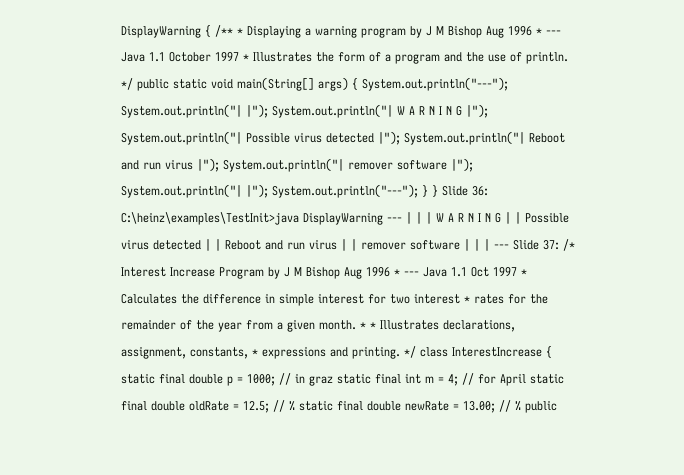DisplayWarning { /** * Displaying a warning program by J M Bishop Aug 1996 * --- Java 1.1 October 1997 * Illustrates the form of a program and the use of println. */ public static void main(String[] args) { System.out.println("---"); System.out.println("| |"); System.out.println("| W A R N I N G |"); System.out.println("| Possible virus detected |"); System.out.println("| Reboot and run virus |"); System.out.println("| remover software |"); System.out.println("| |"); System.out.println("---"); } } Slide 36: C:\heinz\examples\TestInit>java DisplayWarning --- | | | W A R N I N G | | Possible virus detected | | Reboot and run virus | | remover software | | | --- Slide 37: /* Interest Increase Program by J M Bishop Aug 1996 * --- Java 1.1 Oct 1997 * Calculates the difference in simple interest for two interest * rates for the remainder of the year from a given month. * * Illustrates declarations, assignment, constants, * expressions and printing. */ class InterestIncrease { static final double p = 1000; // in graz static final int m = 4; // for April static final double oldRate = 12.5; // % static final double newRate = 13.00; // % public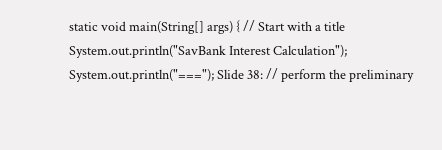static void main(String[] args) { // Start with a title System.out.println("SavBank Interest Calculation"); System.out.println("==="); Slide 38: // perform the preliminary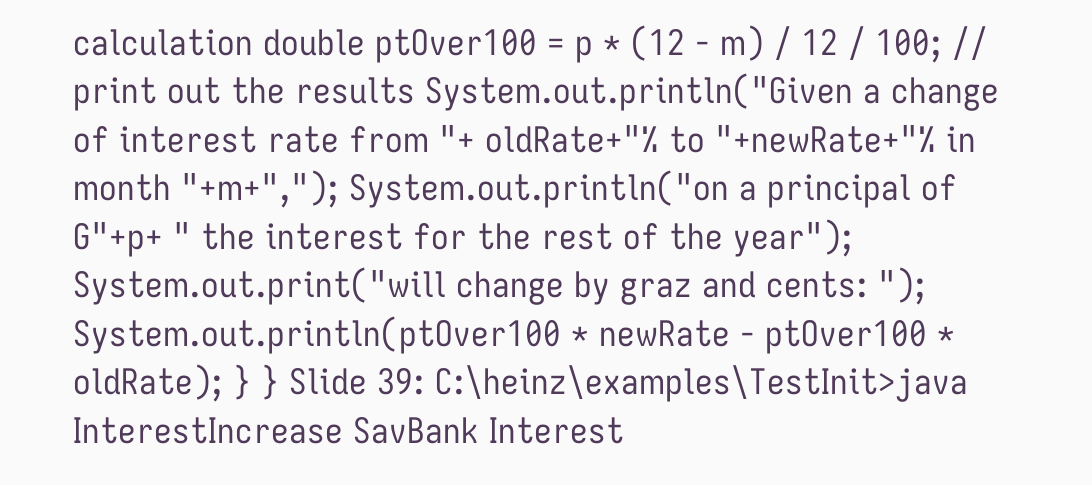calculation double ptOver100 = p * (12 - m) / 12 / 100; // print out the results System.out.println("Given a change of interest rate from "+ oldRate+"% to "+newRate+"% in month "+m+","); System.out.println("on a principal of G"+p+ " the interest for the rest of the year"); System.out.print("will change by graz and cents: "); System.out.println(ptOver100 * newRate - ptOver100 * oldRate); } } Slide 39: C:\heinz\examples\TestInit>java InterestIncrease SavBank Interest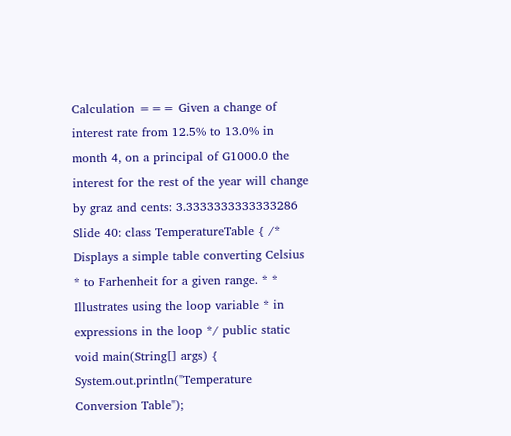Calculation === Given a change of interest rate from 12.5% to 13.0% in month 4, on a principal of G1000.0 the interest for the rest of the year will change by graz and cents: 3.3333333333333286 Slide 40: class TemperatureTable { /* Displays a simple table converting Celsius * to Farhenheit for a given range. * * Illustrates using the loop variable * in expressions in the loop */ public static void main(String[] args) { System.out.println("Temperature Conversion Table");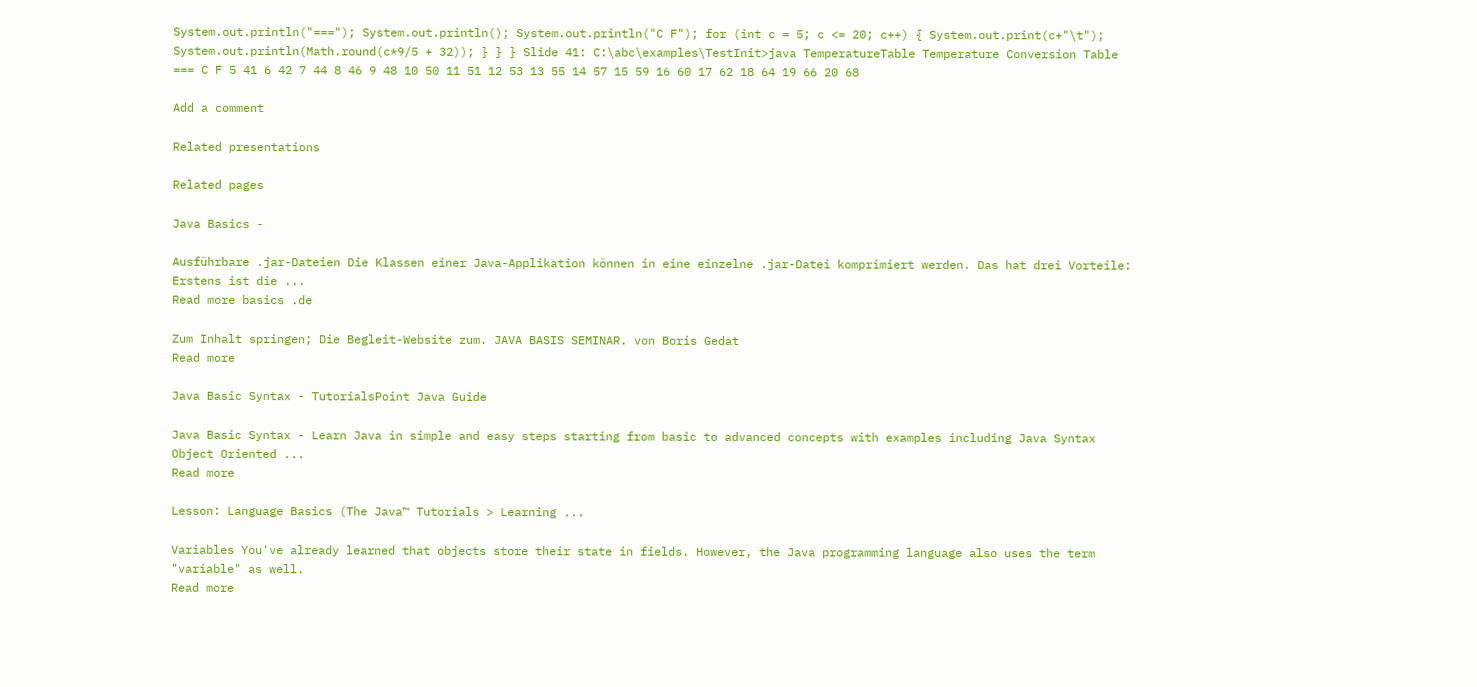System.out.println("==="); System.out.println(); System.out.println("C F"); for (int c = 5; c <= 20; c++) { System.out.print(c+"\t"); System.out.println(Math.round(c*9/5 + 32)); } } } Slide 41: C:\abc\examples\TestInit>java TemperatureTable Temperature Conversion Table === C F 5 41 6 42 7 44 8 46 9 48 10 50 11 51 12 53 13 55 14 57 15 59 16 60 17 62 18 64 19 66 20 68

Add a comment

Related presentations

Related pages

Java Basics -

Ausführbare .jar-Dateien Die Klassen einer Java-Applikation können in eine einzelne .jar-Datei komprimiert werden. Das hat drei Vorteile: Erstens ist die ...
Read more basics .de

Zum Inhalt springen; Die Begleit-Website zum. JAVA BASIS SEMINAR. von Boris Gedat
Read more

Java Basic Syntax - TutorialsPoint Java Guide

Java Basic Syntax - Learn Java in simple and easy steps starting from basic to advanced concepts with examples including Java Syntax Object Oriented ...
Read more

Lesson: Language Basics (The Java™ Tutorials > Learning ...

Variables You've already learned that objects store their state in fields. However, the Java programming language also uses the term "variable" as well.
Read more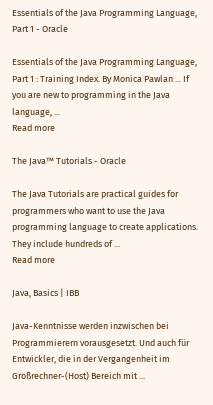Essentials of the Java Programming Language, Part 1 - Oracle

Essentials of the Java Programming Language, Part 1 : Training Index. By Monica Pawlan ... If you are new to programming in the Java language, ...
Read more

The Java™ Tutorials - Oracle

The Java Tutorials are practical guides for programmers who want to use the Java programming language to create applications. They include hundreds of ...
Read more

Java, Basics | IBB

Java-Kenntnisse werden inzwischen bei Programmierern vorausgesetzt. Und auch für Entwickler, die in der Vergangenheit im Großrechner-(Host) Bereich mit ...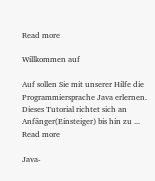Read more

Willkommen auf

Auf sollen Sie mit unserer Hilfe die Programmiersprache Java erlernen. Dieses Tutorial richtet sich an Anfänger(Einsteiger) bis hin zu ...
Read more

Java-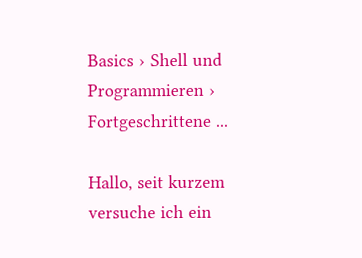Basics › Shell und Programmieren › Fortgeschrittene ...

Hallo, seit kurzem versuche ich ein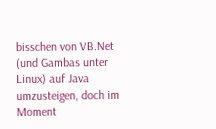bisschen von VB.Net (und Gambas unter Linux) auf Java umzusteigen, doch im Moment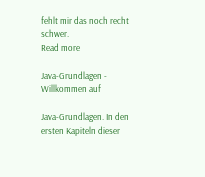fehlt mir das noch recht schwer.
Read more

Java-Grundlagen - Willkommen auf

Java-Grundlagen. In den ersten Kapiteln dieser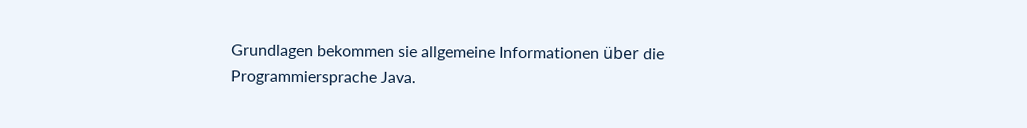Grundlagen bekommen sie allgemeine Informationen über die Programmiersprache Java.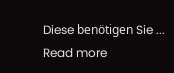Diese benötigen Sie ...
Read more